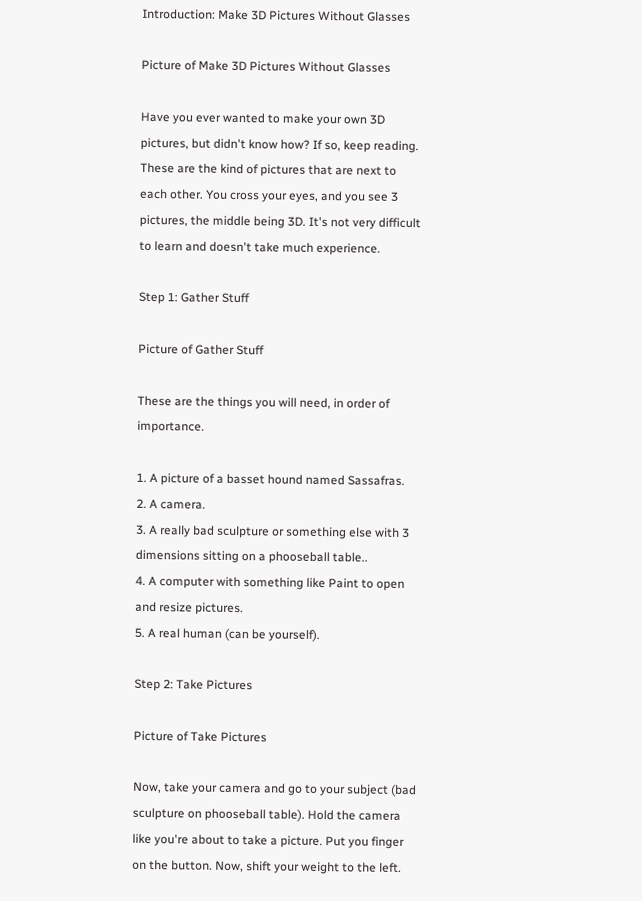Introduction: Make 3D Pictures Without Glasses

Picture of Make 3D Pictures Without Glasses

Have you ever wanted to make your own 3D pictures, but didn't know how? If so, keep reading. These are the kind of pictures that are next to each other. You cross your eyes, and you see 3 pictures, the middle being 3D. It's not very difficult to learn and doesn't take much experience.

Step 1: Gather Stuff

Picture of Gather Stuff

These are the things you will need, in order of importance.

1. A picture of a basset hound named Sassafras.
2. A camera.
3. A really bad sculpture or something else with 3 dimensions sitting on a phooseball table..
4. A computer with something like Paint to open and resize pictures.
5. A real human (can be yourself).

Step 2: Take Pictures

Picture of Take Pictures

Now, take your camera and go to your subject (bad sculpture on phooseball table). Hold the camera like you're about to take a picture. Put you finger on the button. Now, shift your weight to the left.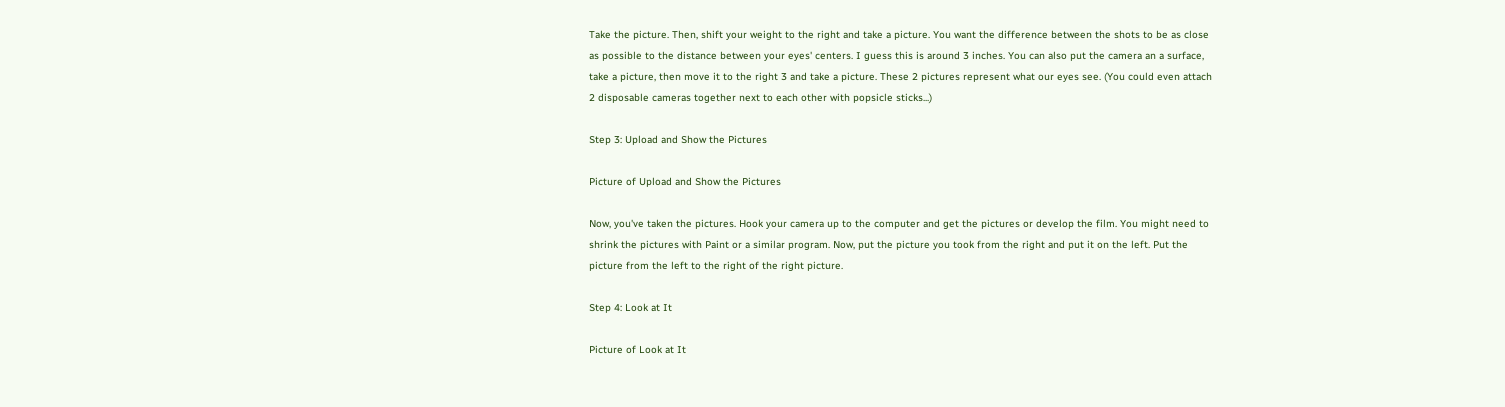Take the picture. Then, shift your weight to the right and take a picture. You want the difference between the shots to be as close as possible to the distance between your eyes' centers. I guess this is around 3 inches. You can also put the camera an a surface, take a picture, then move it to the right 3 and take a picture. These 2 pictures represent what our eyes see. (You could even attach 2 disposable cameras together next to each other with popsicle sticks...)

Step 3: Upload and Show the Pictures

Picture of Upload and Show the Pictures

Now, you've taken the pictures. Hook your camera up to the computer and get the pictures or develop the film. You might need to shrink the pictures with Paint or a similar program. Now, put the picture you took from the right and put it on the left. Put the picture from the left to the right of the right picture.

Step 4: Look at It

Picture of Look at It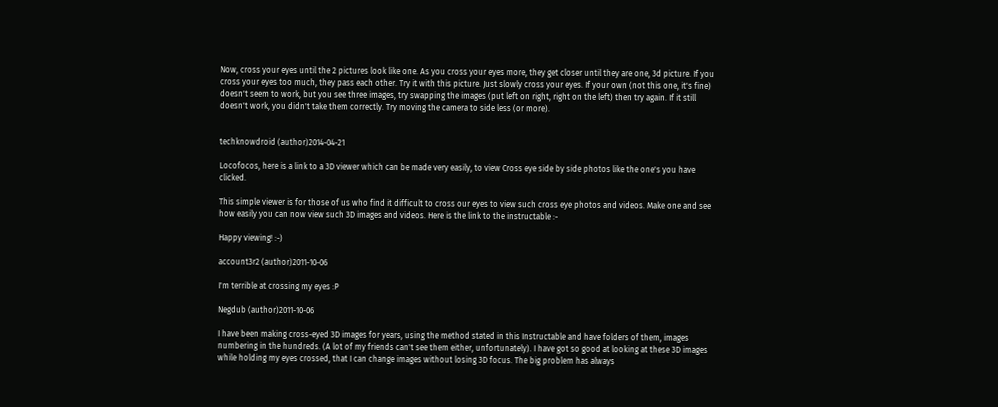Now, cross your eyes until the 2 pictures look like one. As you cross your eyes more, they get closer until they are one, 3d picture. If you cross your eyes too much, they pass each other. Try it with this picture. Just slowly cross your eyes. If your own (not this one, it's fine) doesn't seem to work, but you see three images, try swapping the images (put left on right, right on the left) then try again. If it still doesn't work, you didn't take them correctly. Try moving the camera to side less (or more).


techknowdroid (author)2014-04-21

Locofocos, here is a link to a 3D viewer which can be made very easily, to view Cross eye side by side photos like the one's you have clicked.

This simple viewer is for those of us who find it difficult to cross our eyes to view such cross eye photos and videos. Make one and see how easily you can now view such 3D images and videos. Here is the link to the instructable :-

Happy viewing! :-)

account3r2 (author)2011-10-06

I'm terrible at crossing my eyes :P

Negdub (author)2011-10-06

I have been making cross-eyed 3D images for years, using the method stated in this Instructable and have folders of them, images numbering in the hundreds. (A lot of my friends can't see them either, unfortunately). I have got so good at looking at these 3D images while holding my eyes crossed, that I can change images without losing 3D focus. The big problem has always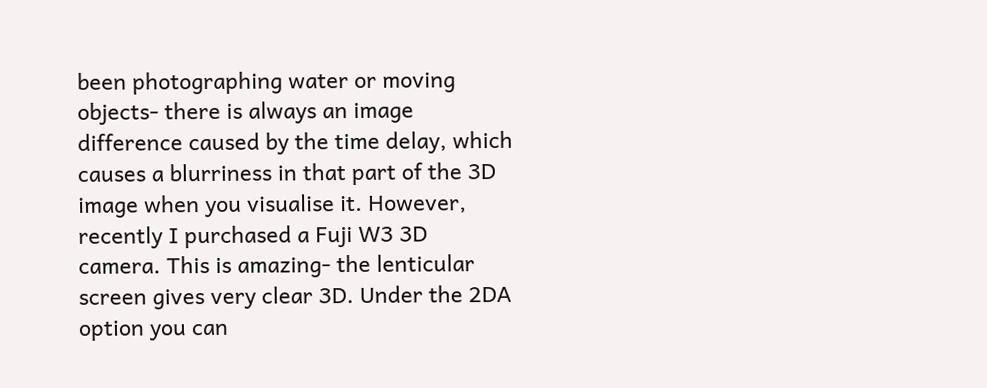been photographing water or moving objects- there is always an image difference caused by the time delay, which causes a blurriness in that part of the 3D image when you visualise it. However, recently I purchased a Fuji W3 3D camera. This is amazing- the lenticular screen gives very clear 3D. Under the 2DA option you can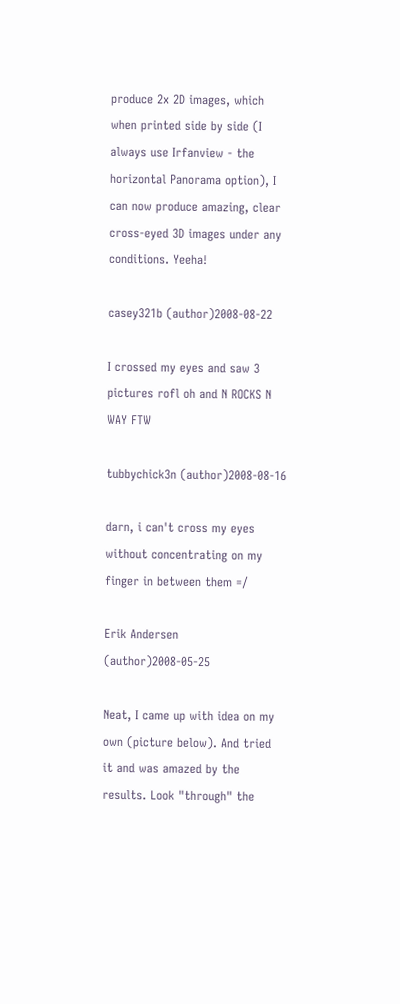produce 2x 2D images, which when printed side by side (I always use Irfanview - the horizontal Panorama option), I can now produce amazing, clear cross-eyed 3D images under any conditions. Yeeha!

casey321b (author)2008-08-22

I crossed my eyes and saw 3 pictures rofl oh and N ROCKS N WAY FTW

tubbychick3n (author)2008-08-16

darn, i can't cross my eyes without concentrating on my finger in between them =/

Erik Andersen (author)2008-05-25

Neat, I came up with idea on my own (picture below). And tried it and was amazed by the results. Look "through" the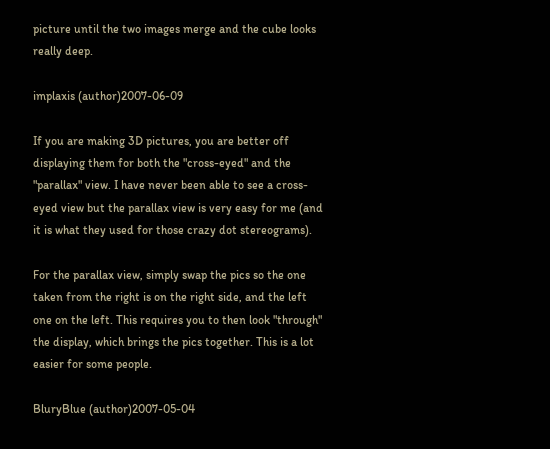picture until the two images merge and the cube looks really deep.

implaxis (author)2007-06-09

If you are making 3D pictures, you are better off displaying them for both the "cross-eyed" and the "parallax" view. I have never been able to see a cross-eyed view but the parallax view is very easy for me (and it is what they used for those crazy dot stereograms).

For the parallax view, simply swap the pics so the one taken from the right is on the right side, and the left one on the left. This requires you to then look "through" the display, which brings the pics together. This is a lot easier for some people.

BluryBlue (author)2007-05-04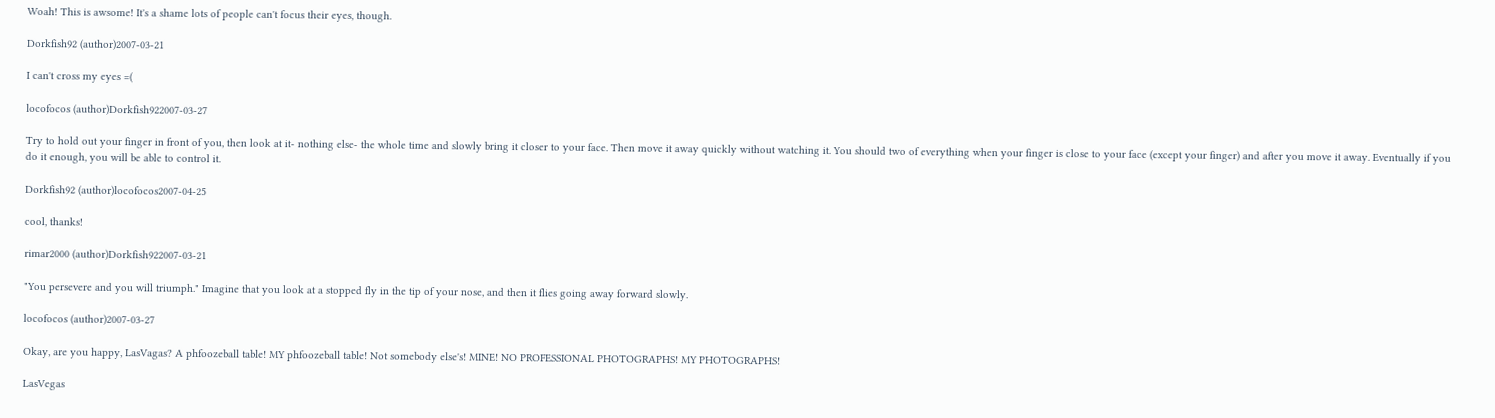Woah! This is awsome! It's a shame lots of people can't focus their eyes, though.

Dorkfish92 (author)2007-03-21

I can't cross my eyes =(

locofocos (author)Dorkfish922007-03-27

Try to hold out your finger in front of you, then look at it- nothing else- the whole time and slowly bring it closer to your face. Then move it away quickly without watching it. You should two of everything when your finger is close to your face (except your finger) and after you move it away. Eventually if you do it enough, you will be able to control it.

Dorkfish92 (author)locofocos2007-04-25

cool, thanks!

rimar2000 (author)Dorkfish922007-03-21

"You persevere and you will triumph." Imagine that you look at a stopped fly in the tip of your nose, and then it flies going away forward slowly.

locofocos (author)2007-03-27

Okay, are you happy, LasVagas? A phfoozeball table! MY phfoozeball table! Not somebody else's! MINE! NO PROFESSIONAL PHOTOGRAPHS! MY PHOTOGRAPHS!

LasVegas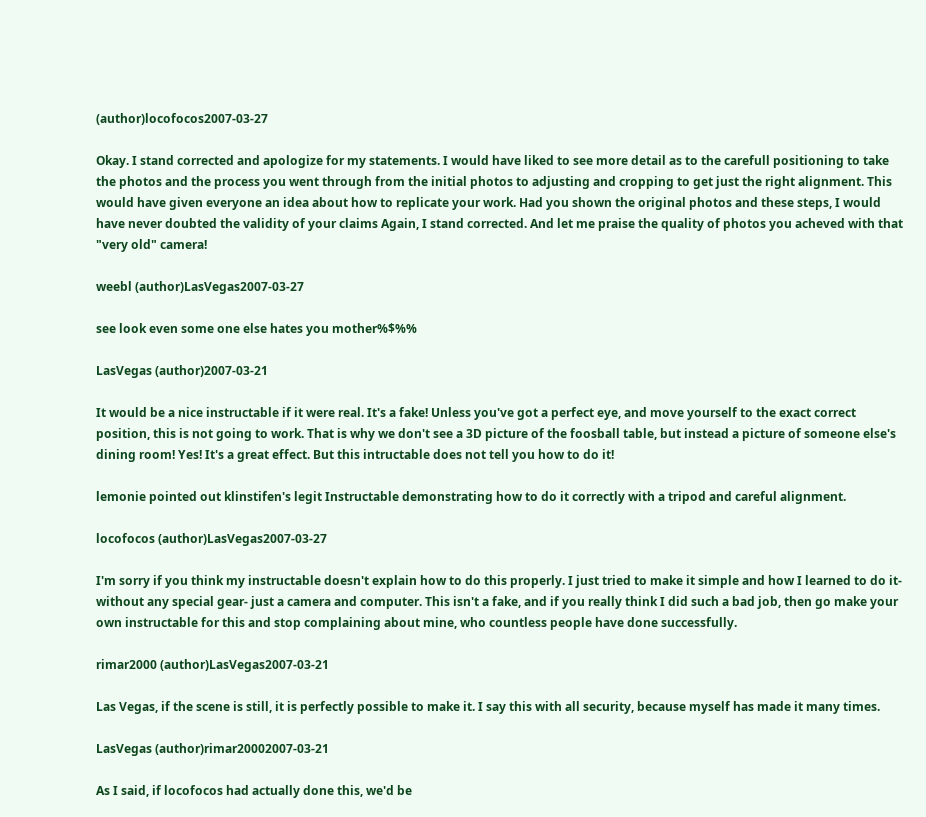(author)locofocos2007-03-27

Okay. I stand corrected and apologize for my statements. I would have liked to see more detail as to the carefull positioning to take the photos and the process you went through from the initial photos to adjusting and cropping to get just the right alignment. This would have given everyone an idea about how to replicate your work. Had you shown the original photos and these steps, I would have never doubted the validity of your claims Again, I stand corrected. And let me praise the quality of photos you acheved with that "very old" camera!

weebl (author)LasVegas2007-03-27

see look even some one else hates you mother%$%%

LasVegas (author)2007-03-21

It would be a nice instructable if it were real. It's a fake! Unless you've got a perfect eye, and move yourself to the exact correct position, this is not going to work. That is why we don't see a 3D picture of the foosball table, but instead a picture of someone else's dining room! Yes! It's a great effect. But this intructable does not tell you how to do it!

lemonie pointed out klinstifen's legit Instructable demonstrating how to do it correctly with a tripod and careful alignment.

locofocos (author)LasVegas2007-03-27

I'm sorry if you think my instructable doesn't explain how to do this properly. I just tried to make it simple and how I learned to do it- without any special gear- just a camera and computer. This isn't a fake, and if you really think I did such a bad job, then go make your own instructable for this and stop complaining about mine, who countless people have done successfully.

rimar2000 (author)LasVegas2007-03-21

Las Vegas, if the scene is still, it is perfectly possible to make it. I say this with all security, because myself has made it many times.

LasVegas (author)rimar20002007-03-21

As I said, if locofocos had actually done this, we'd be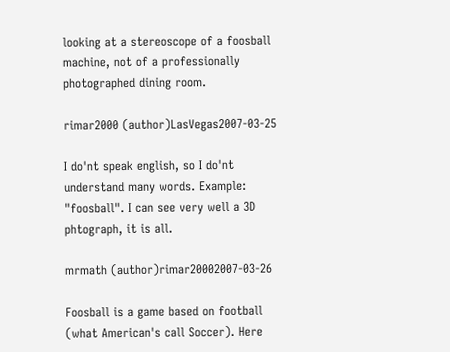looking at a stereoscope of a foosball machine, not of a professionally photographed dining room.

rimar2000 (author)LasVegas2007-03-25

I do'nt speak english, so I do'nt understand many words. Example: "foosball". I can see very well a 3D phtograph, it is all.

mrmath (author)rimar20002007-03-26

Foosball is a game based on football (what American's call Soccer). Here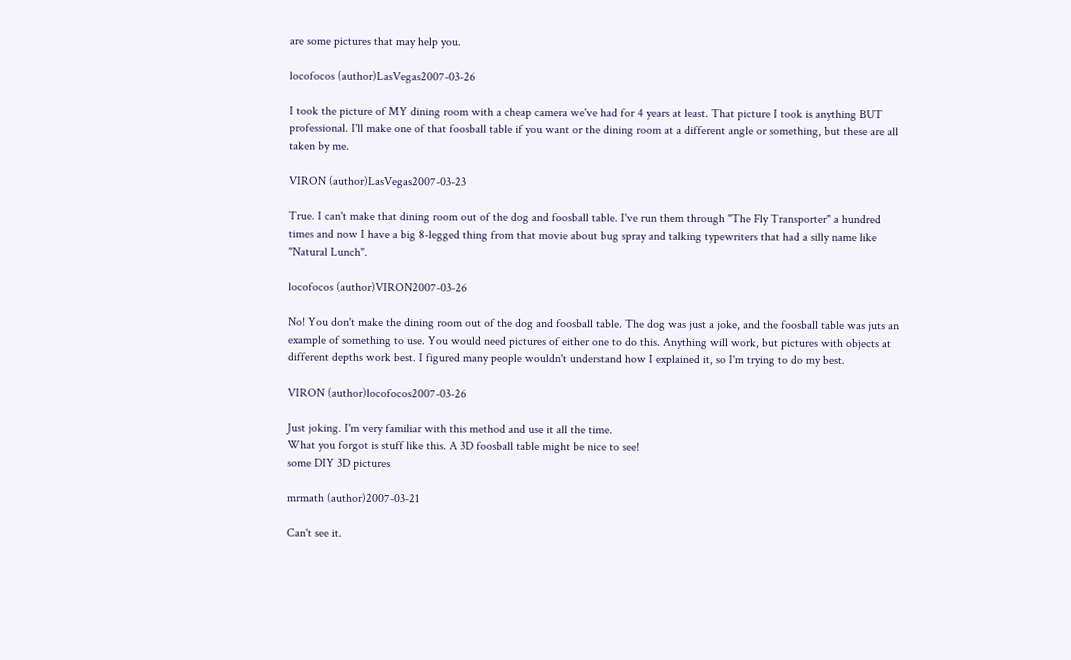are some pictures that may help you.

locofocos (author)LasVegas2007-03-26

I took the picture of MY dining room with a cheap camera we've had for 4 years at least. That picture I took is anything BUT professional. I'll make one of that foosball table if you want or the dining room at a different angle or something, but these are all taken by me.

VIRON (author)LasVegas2007-03-23

True. I can't make that dining room out of the dog and foosball table. I've run them through "The Fly Transporter" a hundred times and now I have a big 8-legged thing from that movie about bug spray and talking typewriters that had a silly name like "Natural Lunch".

locofocos (author)VIRON2007-03-26

No! You don't make the dining room out of the dog and foosball table. The dog was just a joke, and the foosball table was juts an example of something to use. You would need pictures of either one to do this. Anything will work, but pictures with objects at different depths work best. I figured many people wouldn't understand how I explained it, so I'm trying to do my best.

VIRON (author)locofocos2007-03-26

Just joking. I'm very familiar with this method and use it all the time.
What you forgot is stuff like this. A 3D foosball table might be nice to see!
some DIY 3D pictures

mrmath (author)2007-03-21

Can't see it.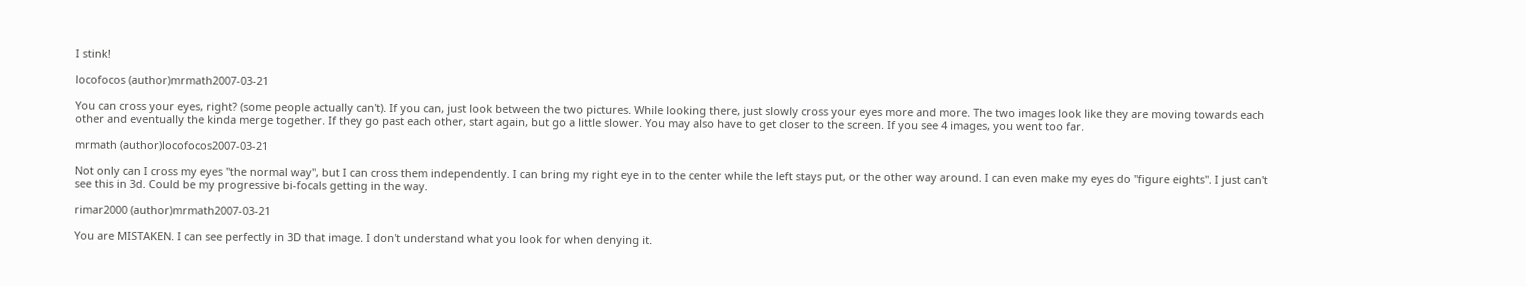I stink!

locofocos (author)mrmath2007-03-21

You can cross your eyes, right? (some people actually can't). If you can, just look between the two pictures. While looking there, just slowly cross your eyes more and more. The two images look like they are moving towards each other and eventually the kinda merge together. If they go past each other, start again, but go a little slower. You may also have to get closer to the screen. If you see 4 images, you went too far.

mrmath (author)locofocos2007-03-21

Not only can I cross my eyes "the normal way", but I can cross them independently. I can bring my right eye in to the center while the left stays put, or the other way around. I can even make my eyes do "figure eights". I just can't see this in 3d. Could be my progressive bi-focals getting in the way.

rimar2000 (author)mrmath2007-03-21

You are MISTAKEN. I can see perfectly in 3D that image. I don't understand what you look for when denying it.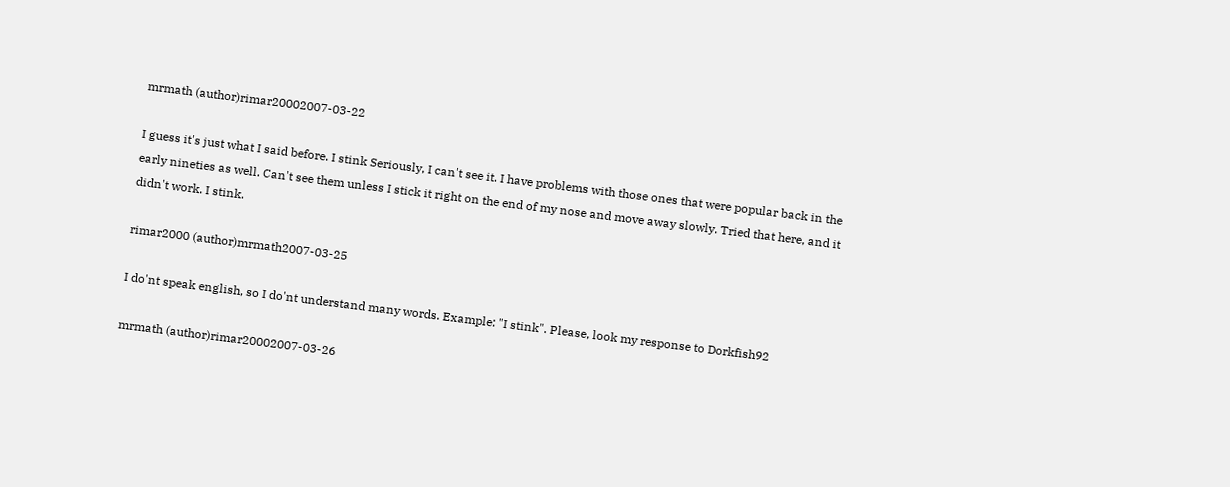mrmath (author)rimar20002007-03-22

I guess it's just what I said before. I stink Seriously, I can't see it. I have problems with those ones that were popular back in the early nineties as well. Can't see them unless I stick it right on the end of my nose and move away slowly. Tried that here, and it didn't work. I stink.

rimar2000 (author)mrmath2007-03-25

I do'nt speak english, so I do'nt understand many words. Example: "I stink". Please, look my response to Dorkfish92

mrmath (author)rimar20002007-03-26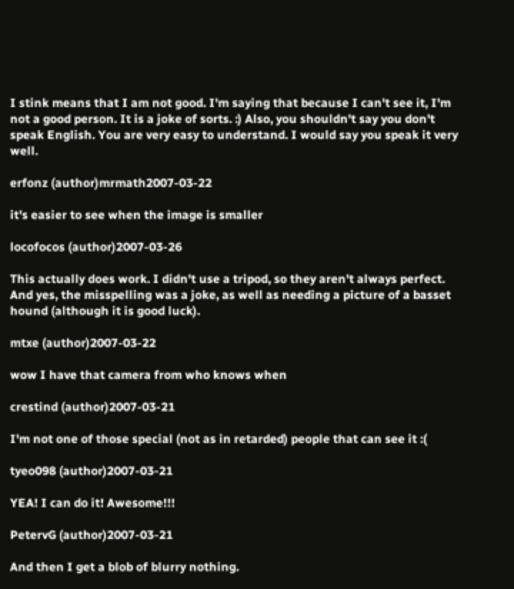I stink means that I am not good. I'm saying that because I can't see it, I'm not a good person. It is a joke of sorts. :) Also, you shouldn't say you don't speak English. You are very easy to understand. I would say you speak it very well.

erfonz (author)mrmath2007-03-22

it's easier to see when the image is smaller

locofocos (author)2007-03-26

This actually does work. I didn't use a tripod, so they aren't always perfect. And yes, the misspelling was a joke, as well as needing a picture of a basset hound (although it is good luck).

mtxe (author)2007-03-22

wow I have that camera from who knows when

crestind (author)2007-03-21

I'm not one of those special (not as in retarded) people that can see it :(

tyeo098 (author)2007-03-21

YEA! I can do it! Awesome!!!

PetervG (author)2007-03-21

And then I get a blob of blurry nothing.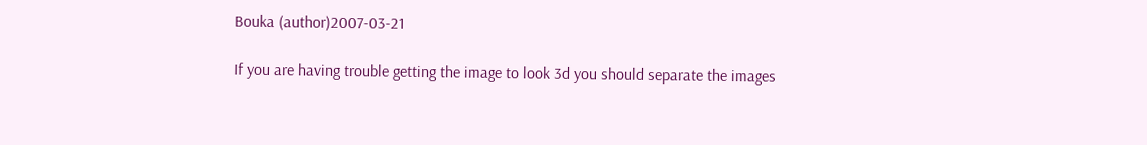Bouka (author)2007-03-21

If you are having trouble getting the image to look 3d you should separate the images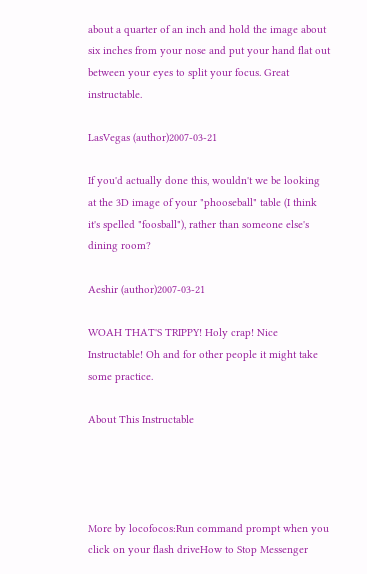about a quarter of an inch and hold the image about six inches from your nose and put your hand flat out between your eyes to split your focus. Great instructable.

LasVegas (author)2007-03-21

If you'd actually done this, wouldn't we be looking at the 3D image of your "phooseball" table (I think it's spelled "foosball"), rather than someone else's dining room?

Aeshir (author)2007-03-21

WOAH THAT'S TRIPPY! Holy crap! Nice Instructable! Oh and for other people it might take some practice.

About This Instructable




More by locofocos:Run command prompt when you click on your flash driveHow to Stop Messenger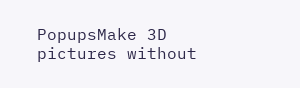PopupsMake 3D pictures without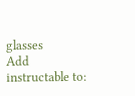glasses
Add instructable to: